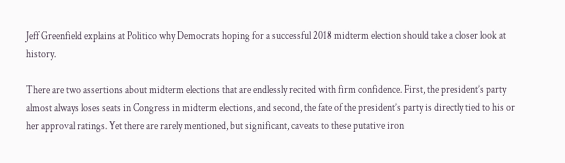Jeff Greenfield explains at Politico why Democrats hoping for a successful 2018 midterm election should take a closer look at history.

There are two assertions about midterm elections that are endlessly recited with firm confidence. First, the president’s party almost always loses seats in Congress in midterm elections, and second, the fate of the president’s party is directly tied to his or her approval ratings. Yet there are rarely mentioned, but significant, caveats to these putative iron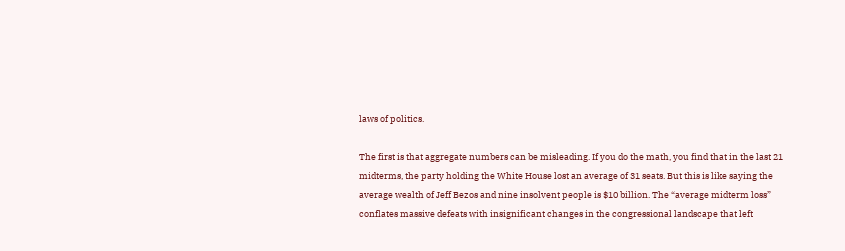laws of politics.

The first is that aggregate numbers can be misleading. If you do the math, you find that in the last 21 midterms, the party holding the White House lost an average of 31 seats. But this is like saying the average wealth of Jeff Bezos and nine insolvent people is $10 billion. The “average midterm loss” conflates massive defeats with insignificant changes in the congressional landscape that left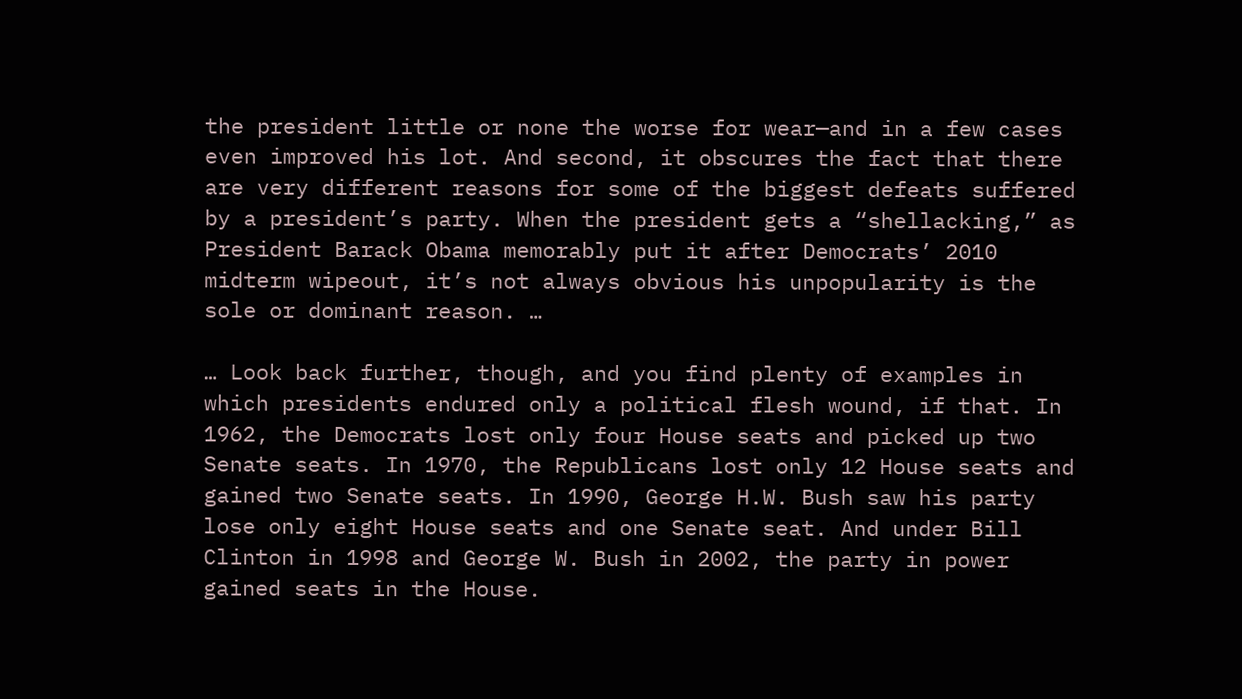the president little or none the worse for wear—and in a few cases even improved his lot. And second, it obscures the fact that there are very different reasons for some of the biggest defeats suffered by a president’s party. When the president gets a “shellacking,” as President Barack Obama memorably put it after Democrats’ 2010 midterm wipeout, it’s not always obvious his unpopularity is the sole or dominant reason. …

… Look back further, though, and you find plenty of examples in which presidents endured only a political flesh wound, if that. In 1962, the Democrats lost only four House seats and picked up two Senate seats. In 1970, the Republicans lost only 12 House seats and gained two Senate seats. In 1990, George H.W. Bush saw his party lose only eight House seats and one Senate seat. And under Bill Clinton in 1998 and George W. Bush in 2002, the party in power gained seats in the House.